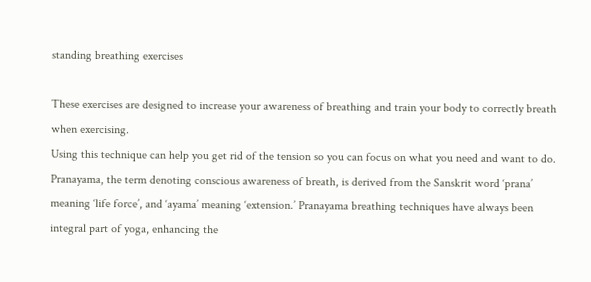standing breathing exercises

These exercises are designed to increase your awareness of breathing and train your body to correctly breath when exercising.
Using this technique can help you get rid of the tension so you can focus on what you need and want to do. Pranayama, the term denoting conscious awareness of breath, is derived from the Sanskrit word ‘prana’ meaning ‘life force’, and ‘ayama’ meaning ‘extension.’ Pranayama breathing techniques have always been integral part of yoga, enhancing the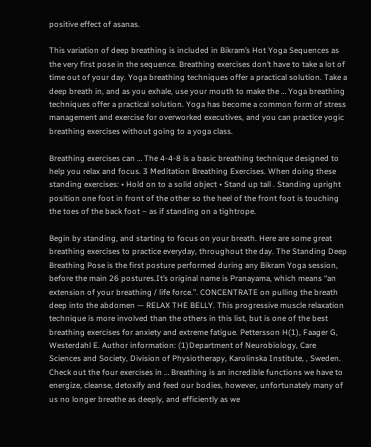positive effect of asanas.

This variation of deep breathing is included in Bikram’s Hot Yoga Sequences as the very first pose in the sequence. Breathing exercises don’t have to take a lot of time out of your day. Yoga breathing techniques offer a practical solution. Take a deep breath in, and as you exhale, use your mouth to make the … Yoga breathing techniques offer a practical solution. Yoga has become a common form of stress management and exercise for overworked executives, and you can practice yogic breathing exercises without going to a yoga class.

Breathing exercises can … The 4-4-8 is a basic breathing technique designed to help you relax and focus. 3 Meditation Breathing Exercises. When doing these standing exercises: • Hold on to a solid object • Stand up tall . Standing upright position one foot in front of the other so the heel of the front foot is touching the toes of the back foot – as if standing on a tightrope.

Begin by standing, and starting to focus on your breath. Here are some great breathing exercises to practice everyday, throughout the day. The Standing Deep Breathing Pose is the first posture performed during any Bikram Yoga session, before the main 26 postures.It’s original name is Pranayama, which means “an extension of your breathing / life force.”. CONCENTRATE on pulling the breath deep into the abdomen — RELAX THE BELLY. This progressive muscle relaxation technique is more involved than the others in this list, but is one of the best breathing exercises for anxiety and extreme fatigue. Pettersson H(1), Faager G, Westerdahl E. Author information: (1)Department of Neurobiology, Care Sciences and Society, Division of Physiotherapy, Karolinska Institute, , Sweden. Check out the four exercises in … Breathing is an incredible functions we have to energize, cleanse, detoxify and feed our bodies, however, unfortunately many of us no longer breathe as deeply, and efficiently as we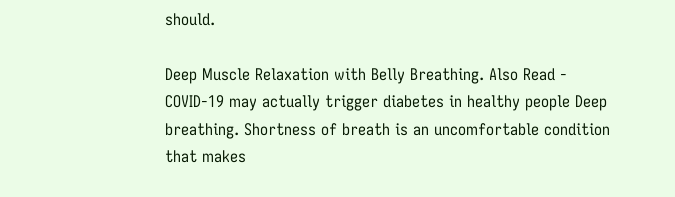should.

Deep Muscle Relaxation with Belly Breathing. Also Read - COVID-19 may actually trigger diabetes in healthy people Deep breathing. Shortness of breath is an uncomfortable condition that makes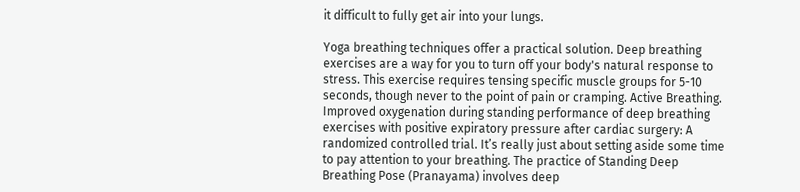it difficult to fully get air into your lungs.

Yoga breathing techniques offer a practical solution. Deep breathing exercises are a way for you to turn off your body's natural response to stress. This exercise requires tensing specific muscle groups for 5-10 seconds, though never to the point of pain or cramping. Active Breathing. Improved oxygenation during standing performance of deep breathing exercises with positive expiratory pressure after cardiac surgery: A randomized controlled trial. It’s really just about setting aside some time to pay attention to your breathing. The practice of Standing Deep Breathing Pose (Pranayama) involves deep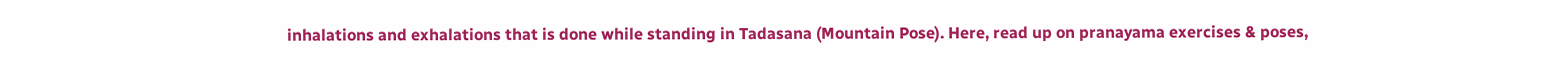inhalations and exhalations that is done while standing in Tadasana (Mountain Pose). Here, read up on pranayama exercises & poses,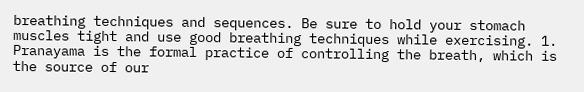breathing techniques and sequences. Be sure to hold your stomach muscles tight and use good breathing techniques while exercising. 1. Pranayama is the formal practice of controlling the breath, which is the source of our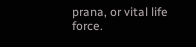prana, or vital life force.